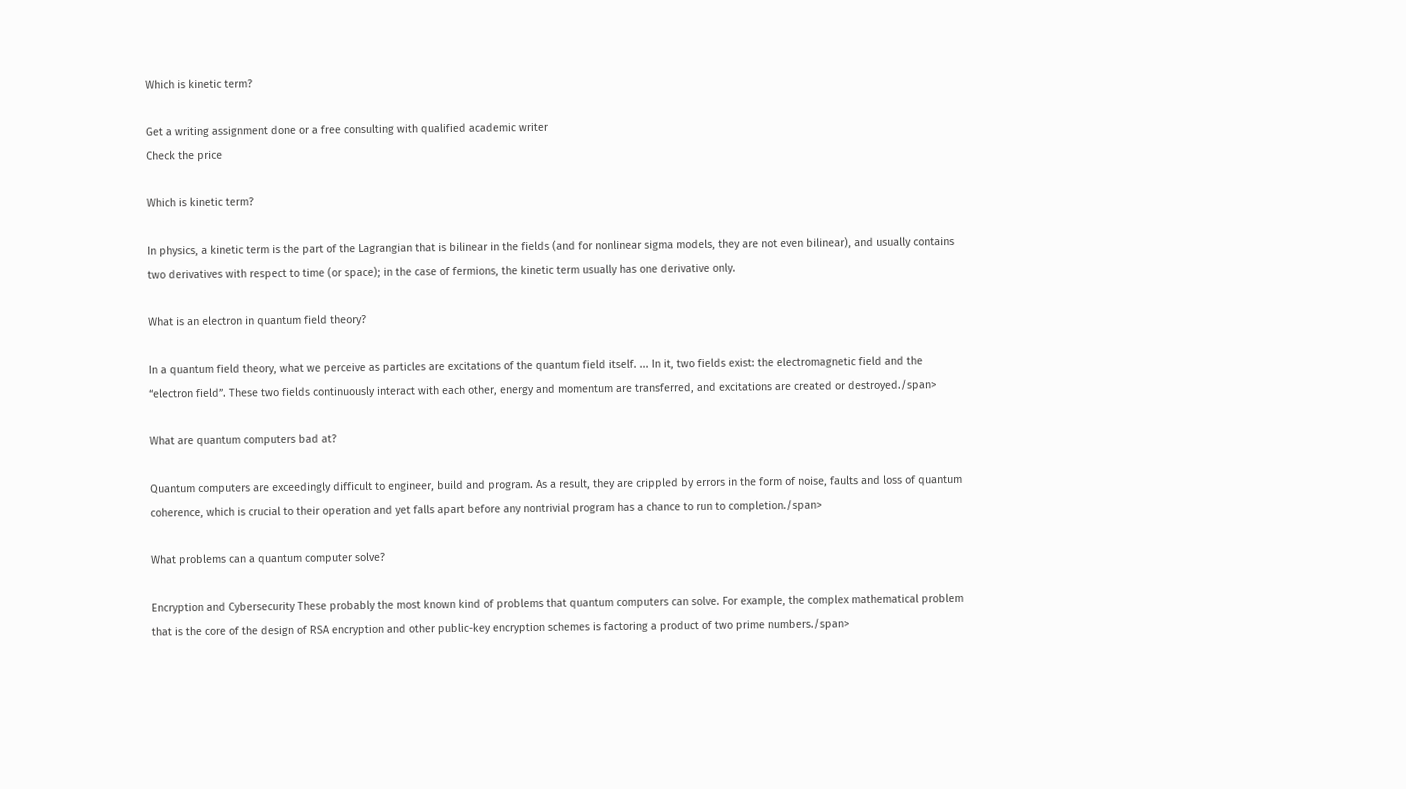Which is kinetic term?

Get a writing assignment done or a free consulting with qualified academic writer
Check the price

Which is kinetic term?

In physics, a kinetic term is the part of the Lagrangian that is bilinear in the fields (and for nonlinear sigma models, they are not even bilinear), and usually contains two derivatives with respect to time (or space); in the case of fermions, the kinetic term usually has one derivative only.

What is an electron in quantum field theory?

In a quantum field theory, what we perceive as particles are excitations of the quantum field itself. ... In it, two fields exist: the electromagnetic field and the “electron field”. These two fields continuously interact with each other, energy and momentum are transferred, and excitations are created or destroyed./span>

What are quantum computers bad at?

Quantum computers are exceedingly difficult to engineer, build and program. As a result, they are crippled by errors in the form of noise, faults and loss of quantum coherence, which is crucial to their operation and yet falls apart before any nontrivial program has a chance to run to completion./span>

What problems can a quantum computer solve?

Encryption and Cybersecurity These probably the most known kind of problems that quantum computers can solve. For example, the complex mathematical problem that is the core of the design of RSA encryption and other public-key encryption schemes is factoring a product of two prime numbers./span>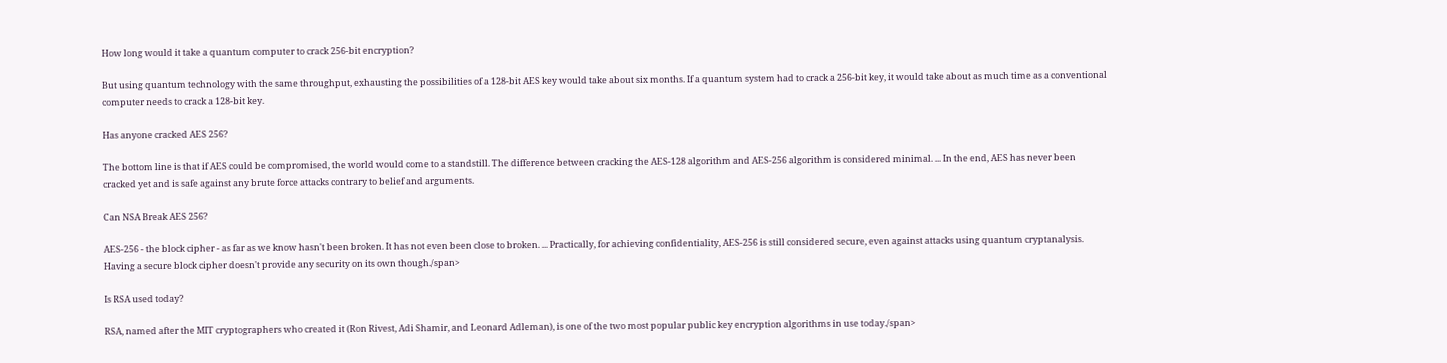How long would it take a quantum computer to crack 256-bit encryption?

But using quantum technology with the same throughput, exhausting the possibilities of a 128-bit AES key would take about six months. If a quantum system had to crack a 256-bit key, it would take about as much time as a conventional computer needs to crack a 128-bit key.

Has anyone cracked AES 256?

The bottom line is that if AES could be compromised, the world would come to a standstill. The difference between cracking the AES-128 algorithm and AES-256 algorithm is considered minimal. ... In the end, AES has never been cracked yet and is safe against any brute force attacks contrary to belief and arguments.

Can NSA Break AES 256?

AES-256 - the block cipher - as far as we know hasn't been broken. It has not even been close to broken. ... Practically, for achieving confidentiality, AES-256 is still considered secure, even against attacks using quantum cryptanalysis. Having a secure block cipher doesn't provide any security on its own though./span>

Is RSA used today?

RSA, named after the MIT cryptographers who created it (Ron Rivest, Adi Shamir, and Leonard Adleman), is one of the two most popular public key encryption algorithms in use today./span>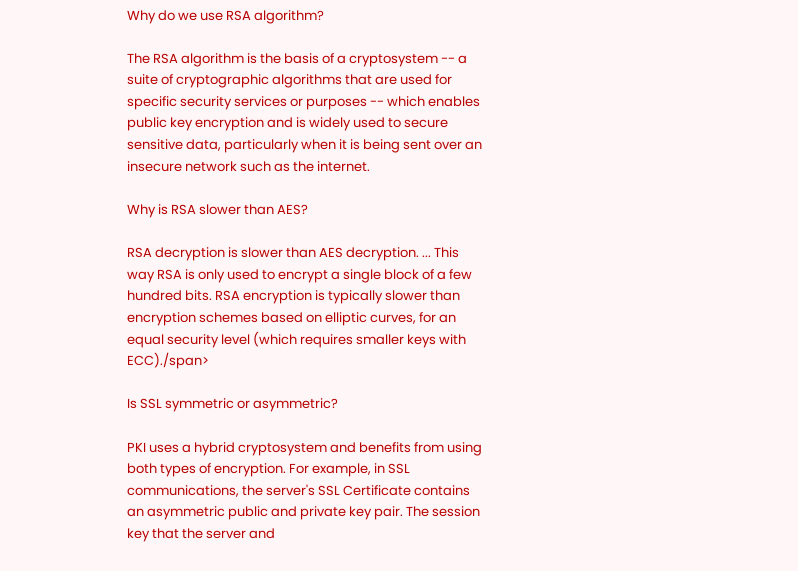Why do we use RSA algorithm?

The RSA algorithm is the basis of a cryptosystem -- a suite of cryptographic algorithms that are used for specific security services or purposes -- which enables public key encryption and is widely used to secure sensitive data, particularly when it is being sent over an insecure network such as the internet.

Why is RSA slower than AES?

RSA decryption is slower than AES decryption. ... This way RSA is only used to encrypt a single block of a few hundred bits. RSA encryption is typically slower than encryption schemes based on elliptic curves, for an equal security level (which requires smaller keys with ECC)./span>

Is SSL symmetric or asymmetric?

PKI uses a hybrid cryptosystem and benefits from using both types of encryption. For example, in SSL communications, the server's SSL Certificate contains an asymmetric public and private key pair. The session key that the server and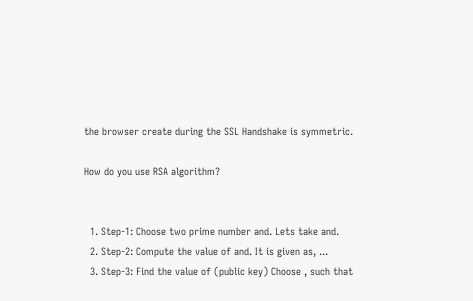the browser create during the SSL Handshake is symmetric.

How do you use RSA algorithm?


  1. Step-1: Choose two prime number and. Lets take and.
  2. Step-2: Compute the value of and. It is given as, ...
  3. Step-3: Find the value of (public key) Choose , such that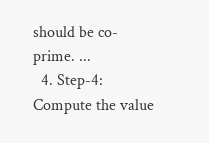should be co-prime. ...
  4. Step-4: Compute the value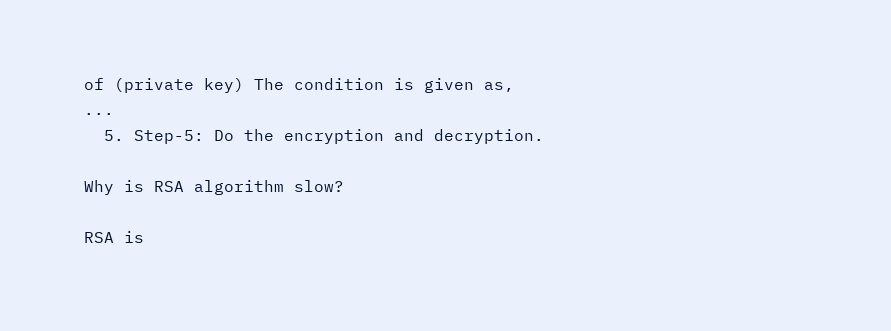of (private key) The condition is given as, ...
  5. Step-5: Do the encryption and decryption.

Why is RSA algorithm slow?

RSA is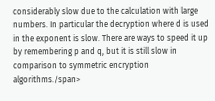considerably slow due to the calculation with large numbers. In particular the decryption where d is used in the exponent is slow. There are ways to speed it up by remembering p and q, but it is still slow in comparison to symmetric encryption algorithms./span>